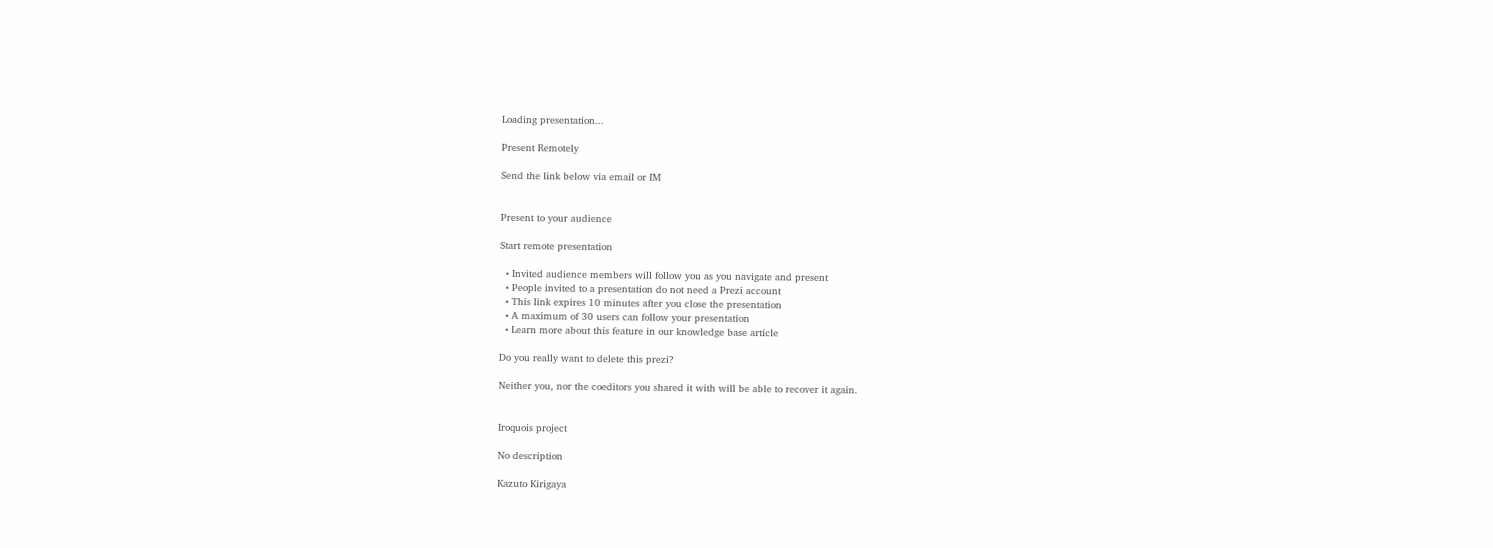Loading presentation...

Present Remotely

Send the link below via email or IM


Present to your audience

Start remote presentation

  • Invited audience members will follow you as you navigate and present
  • People invited to a presentation do not need a Prezi account
  • This link expires 10 minutes after you close the presentation
  • A maximum of 30 users can follow your presentation
  • Learn more about this feature in our knowledge base article

Do you really want to delete this prezi?

Neither you, nor the coeditors you shared it with will be able to recover it again.


Iroquois project

No description

Kazuto Kirigaya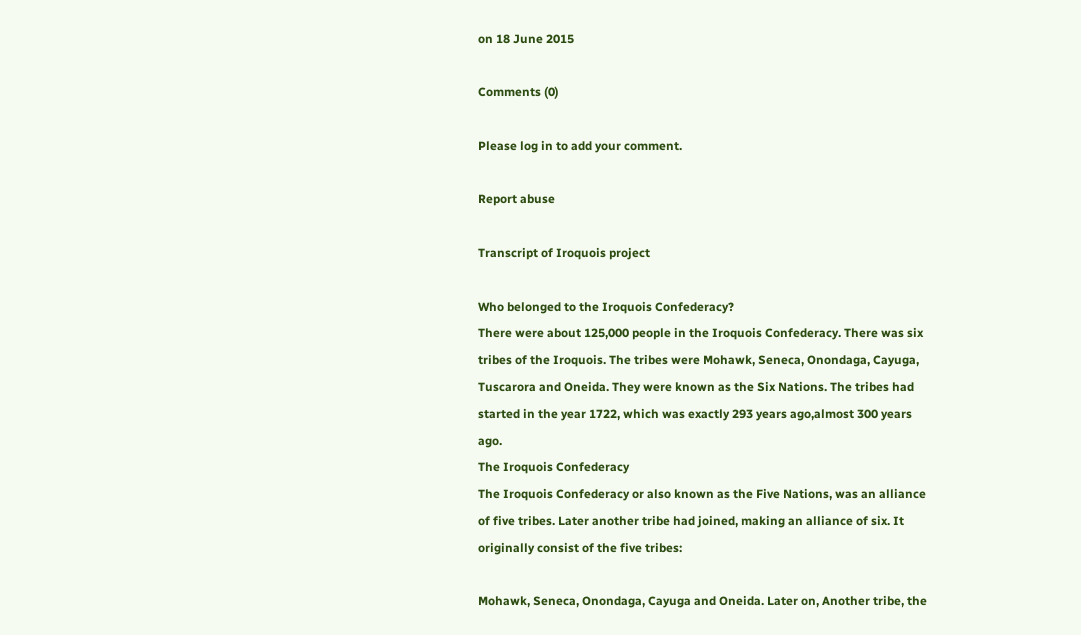on 18 June 2015

Comments (0)

Please log in to add your comment.

Report abuse

Transcript of Iroquois project

Who belonged to the Iroquois Confederacy?
There were about 125,000 people in the Iroquois Confederacy. There was six tribes of the Iroquois. The tribes were Mohawk, Seneca, Onondaga, Cayuga, Tuscarora and Oneida. They were known as the Six Nations. The tribes had started in the year 1722, which was exactly 293 years ago,almost 300 years ago.
The Iroquois Confederacy
The Iroquois Confederacy or also known as the Five Nations, was an alliance of five tribes. Later another tribe had joined, making an alliance of six. It originally consist of the five tribes:

Mohawk, Seneca, Onondaga, Cayuga and Oneida. Later on, Another tribe, the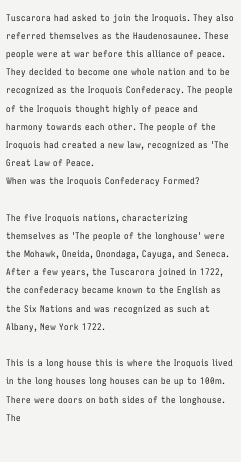Tuscarora had asked to join the Iroquois. They also referred themselves as the Haudenosaunee. These people were at war before this alliance of peace. They decided to become one whole nation and to be recognized as the Iroquois Confederacy. The people of the Iroquois thought highly of peace and harmony towards each other. The people of the Iroquois had created a new law, recognized as 'The Great Law of Peace.
When was the Iroquois Confederacy Formed?

The five Iroquois nations, characterizing themselves as 'The people of the longhouse' were the Mohawk, Oneida, Onondaga, Cayuga, and Seneca. After a few years, the Tuscarora joined in 1722, the confederacy became known to the English as the Six Nations and was recognized as such at Albany, New York 1722.

This is a long house this is where the Iroquois lived in the long houses long houses can be up to 100m. There were doors on both sides of the longhouse. The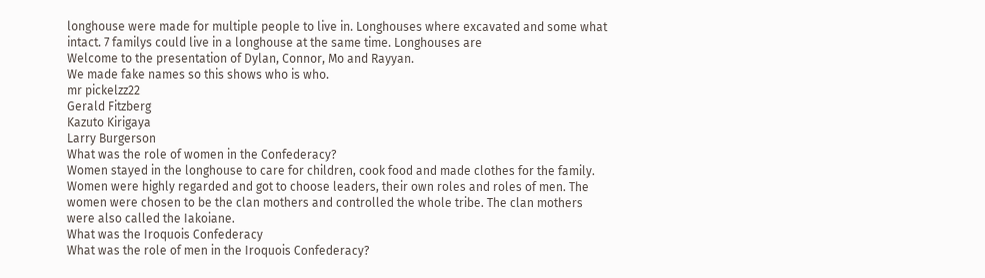longhouse were made for multiple people to live in. Longhouses where excavated and some what intact. 7 familys could live in a longhouse at the same time. Longhouses are
Welcome to the presentation of Dylan, Connor, Mo and Rayyan.
We made fake names so this shows who is who.
mr pickelzz22
Gerald Fitzberg
Kazuto Kirigaya
Larry Burgerson
What was the role of women in the Confederacy?
Women stayed in the longhouse to care for children, cook food and made clothes for the family. Women were highly regarded and got to choose leaders, their own roles and roles of men. The women were chosen to be the clan mothers and controlled the whole tribe. The clan mothers were also called the Iakoiane.
What was the Iroquois Confederacy
What was the role of men in the Iroquois Confederacy?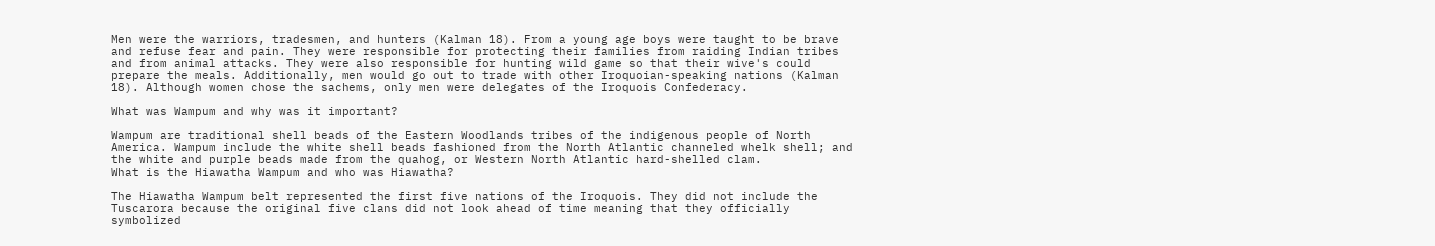Men were the warriors, tradesmen, and hunters (Kalman 18). From a young age boys were taught to be brave and refuse fear and pain. They were responsible for protecting their families from raiding Indian tribes and from animal attacks. They were also responsible for hunting wild game so that their wive's could prepare the meals. Additionally, men would go out to trade with other Iroquoian-speaking nations (Kalman 18). Although women chose the sachems, only men were delegates of the Iroquois Confederacy.

What was Wampum and why was it important?

Wampum are traditional shell beads of the Eastern Woodlands tribes of the indigenous people of North America. Wampum include the white shell beads fashioned from the North Atlantic channeled whelk shell; and the white and purple beads made from the quahog, or Western North Atlantic hard-shelled clam.
What is the Hiawatha Wampum and who was Hiawatha?

The Hiawatha Wampum belt represented the first five nations of the Iroquois. They did not include the Tuscarora because the original five clans did not look ahead of time meaning that they officially symbolized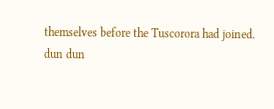themselves before the Tuscorora had joined.
dun dun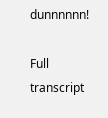dunnnnnn!

Full transcript